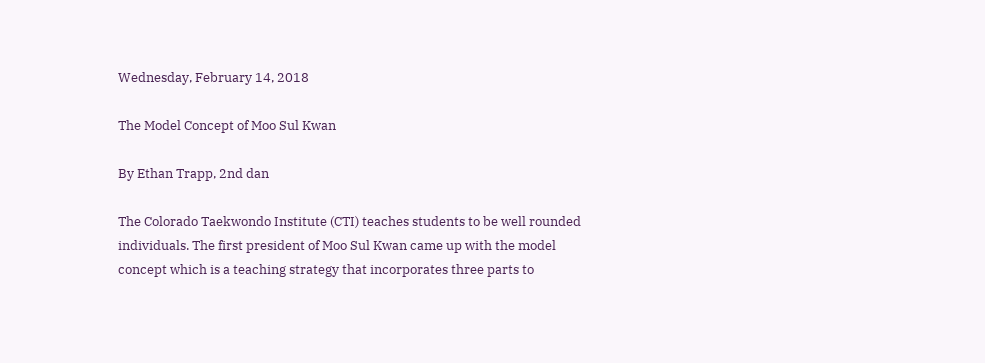Wednesday, February 14, 2018

The Model Concept of Moo Sul Kwan

By Ethan Trapp, 2nd dan

The Colorado Taekwondo Institute (CTI) teaches students to be well rounded individuals. The first president of Moo Sul Kwan came up with the model concept which is a teaching strategy that incorporates three parts to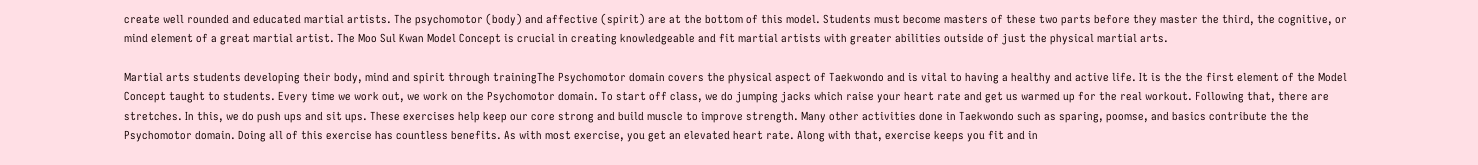create well rounded and educated martial artists. The psychomotor (body) and affective (spirit) are at the bottom of this model. Students must become masters of these two parts before they master the third, the cognitive, or mind element of a great martial artist. The Moo Sul Kwan Model Concept is crucial in creating knowledgeable and fit martial artists with greater abilities outside of just the physical martial arts.

Martial arts students developing their body, mind and spirit through trainingThe Psychomotor domain covers the physical aspect of Taekwondo and is vital to having a healthy and active life. It is the the first element of the Model Concept taught to students. Every time we work out, we work on the Psychomotor domain. To start off class, we do jumping jacks which raise your heart rate and get us warmed up for the real workout. Following that, there are stretches. In this, we do push ups and sit ups. These exercises help keep our core strong and build muscle to improve strength. Many other activities done in Taekwondo such as sparing, poomse, and basics contribute the the Psychomotor domain. Doing all of this exercise has countless benefits. As with most exercise, you get an elevated heart rate. Along with that, exercise keeps you fit and in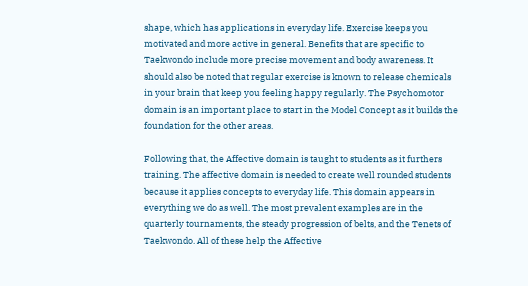shape, which has applications in everyday life. Exercise keeps you motivated and more active in general. Benefits that are specific to Taekwondo include more precise movement and body awareness. It should also be noted that regular exercise is known to release chemicals in your brain that keep you feeling happy regularly. The Psychomotor domain is an important place to start in the Model Concept as it builds the foundation for the other areas.

Following that, the Affective domain is taught to students as it furthers training. The affective domain is needed to create well rounded students because it applies concepts to everyday life. This domain appears in everything we do as well. The most prevalent examples are in the quarterly tournaments, the steady progression of belts, and the Tenets of Taekwondo. All of these help the Affective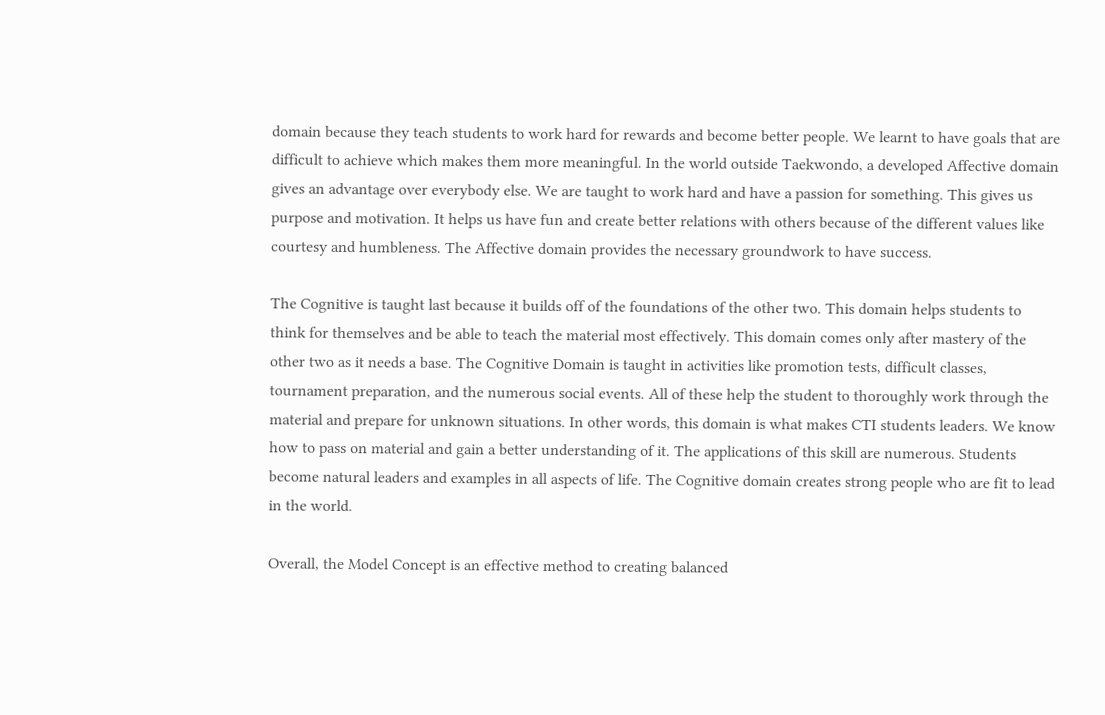domain because they teach students to work hard for rewards and become better people. We learnt to have goals that are difficult to achieve which makes them more meaningful. In the world outside Taekwondo, a developed Affective domain gives an advantage over everybody else. We are taught to work hard and have a passion for something. This gives us purpose and motivation. It helps us have fun and create better relations with others because of the different values like courtesy and humbleness. The Affective domain provides the necessary groundwork to have success.

The Cognitive is taught last because it builds off of the foundations of the other two. This domain helps students to think for themselves and be able to teach the material most effectively. This domain comes only after mastery of the other two as it needs a base. The Cognitive Domain is taught in activities like promotion tests, difficult classes, tournament preparation, and the numerous social events. All of these help the student to thoroughly work through the material and prepare for unknown situations. In other words, this domain is what makes CTI students leaders. We know how to pass on material and gain a better understanding of it. The applications of this skill are numerous. Students become natural leaders and examples in all aspects of life. The Cognitive domain creates strong people who are fit to lead in the world.

Overall, the Model Concept is an effective method to creating balanced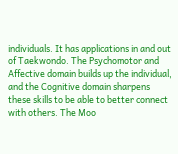individuals. It has applications in and out of Taekwondo. The Psychomotor and Affective domain builds up the individual, and the Cognitive domain sharpens these skills to be able to better connect with others. The Moo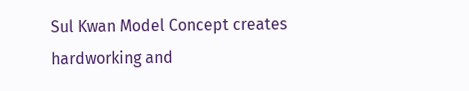Sul Kwan Model Concept creates hardworking and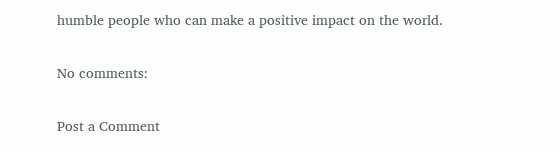humble people who can make a positive impact on the world.

No comments:

Post a Comment